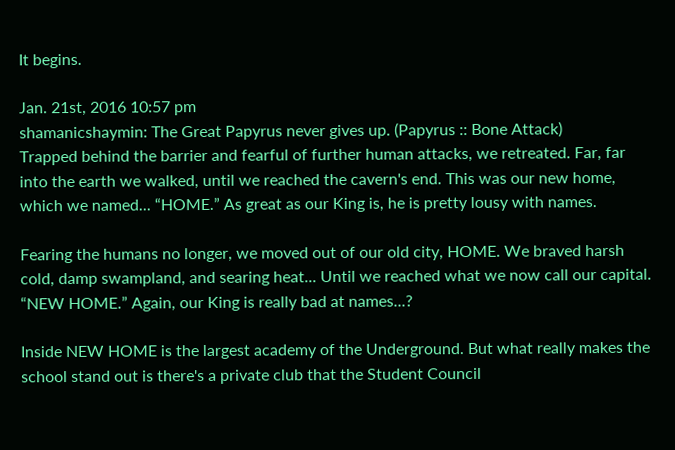It begins.

Jan. 21st, 2016 10:57 pm
shamanicshaymin: The Great Papyrus never gives up. (Papyrus :: Bone Attack)
Trapped behind the barrier and fearful of further human attacks, we retreated. Far, far into the earth we walked, until we reached the cavern's end. This was our new home, which we named... “HOME.” As great as our King is, he is pretty lousy with names.

Fearing the humans no longer, we moved out of our old city, HOME. We braved harsh cold, damp swampland, and searing heat... Until we reached what we now call our capital. “NEW HOME.” Again, our King is really bad at names...?

Inside NEW HOME is the largest academy of the Underground. But what really makes the school stand out is there's a private club that the Student Council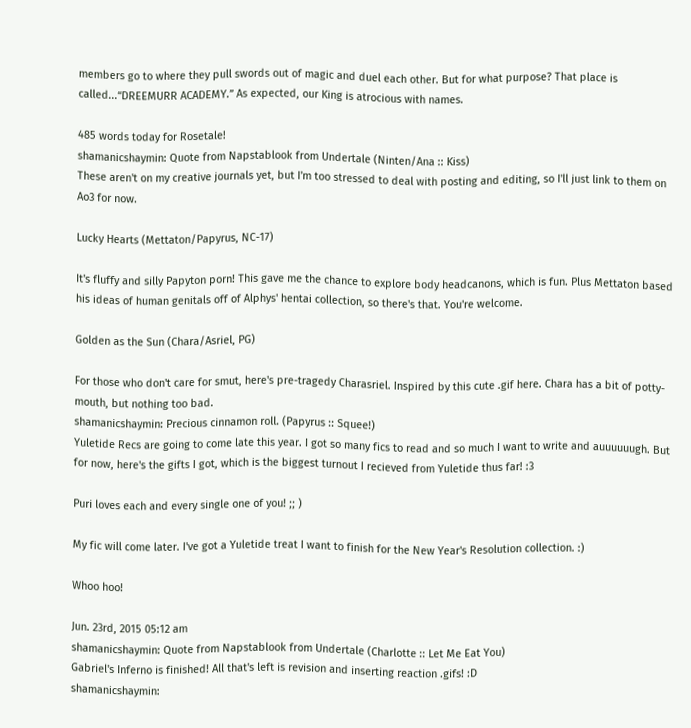members go to where they pull swords out of magic and duel each other. But for what purpose? That place is called...“DREEMURR ACADEMY.” As expected, our King is atrocious with names.

485 words today for Rosetale!
shamanicshaymin: Quote from Napstablook from Undertale (Ninten/Ana :: Kiss)
These aren't on my creative journals yet, but I'm too stressed to deal with posting and editing, so I'll just link to them on Ao3 for now.

Lucky Hearts (Mettaton/Papyrus, NC-17)

It's fluffy and silly Papyton porn! This gave me the chance to explore body headcanons, which is fun. Plus Mettaton based his ideas of human genitals off of Alphys' hentai collection, so there's that. You're welcome.

Golden as the Sun (Chara/Asriel, PG)

For those who don't care for smut, here's pre-tragedy Charasriel. Inspired by this cute .gif here. Chara has a bit of potty-mouth, but nothing too bad.
shamanicshaymin: Precious cinnamon roll. (Papyrus :: Squee!)
Yuletide Recs are going to come late this year. I got so many fics to read and so much I want to write and auuuuuugh. But for now, here's the gifts I got, which is the biggest turnout I recieved from Yuletide thus far! :3

Puri loves each and every single one of you! ;; )

My fic will come later. I've got a Yuletide treat I want to finish for the New Year's Resolution collection. :)

Whoo hoo!

Jun. 23rd, 2015 05:12 am
shamanicshaymin: Quote from Napstablook from Undertale (Charlotte :: Let Me Eat You)
Gabriel's Inferno is finished! All that's left is revision and inserting reaction .gifs! :D
shamanicshaymin: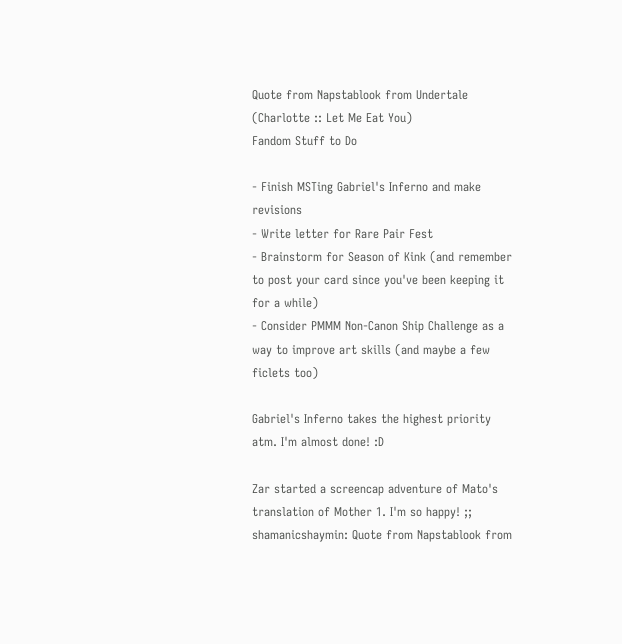Quote from Napstablook from Undertale (Charlotte :: Let Me Eat You)
Fandom Stuff to Do

- Finish MSTing Gabriel's Inferno and make revisions
- Write letter for Rare Pair Fest
- Brainstorm for Season of Kink (and remember to post your card since you've been keeping it for a while)
- Consider PMMM Non-Canon Ship Challenge as a way to improve art skills (and maybe a few ficlets too)

Gabriel's Inferno takes the highest priority atm. I'm almost done! :D

Zar started a screencap adventure of Mato's translation of Mother 1. I'm so happy! ;;
shamanicshaymin: Quote from Napstablook from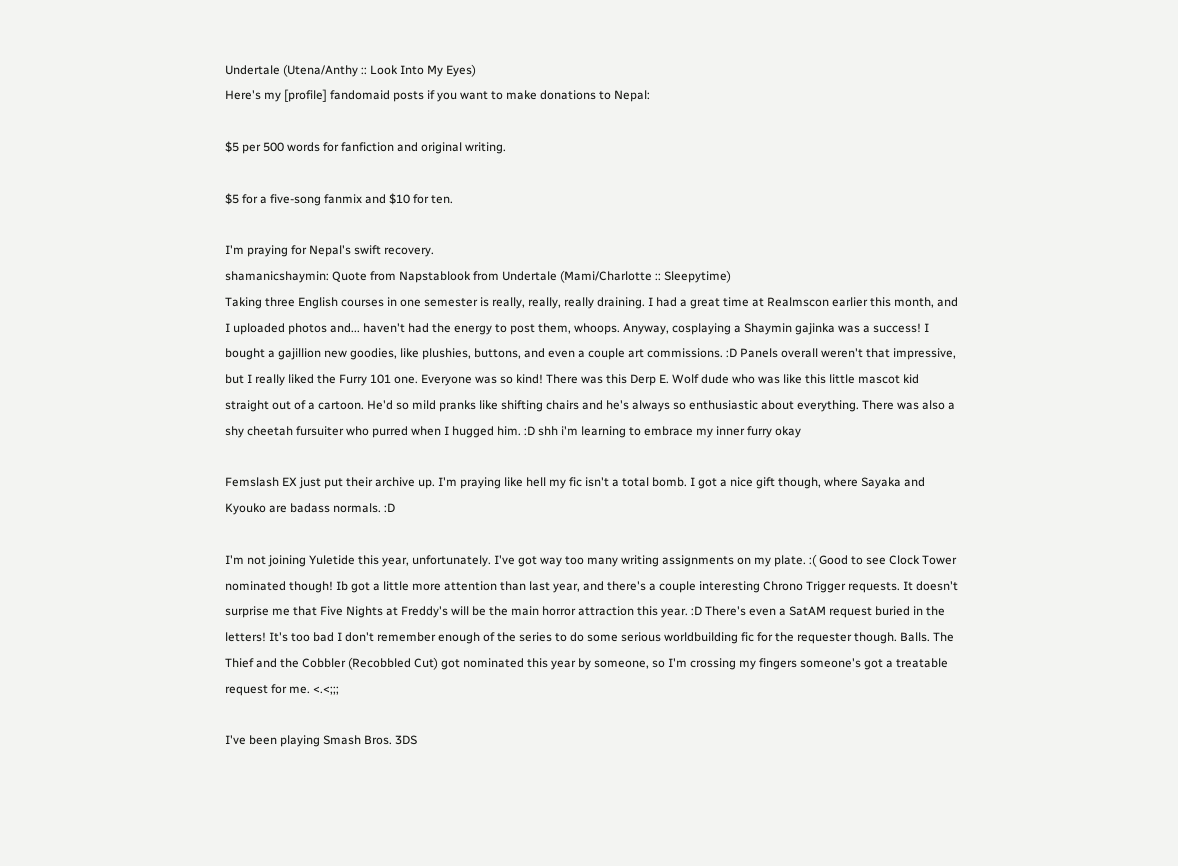Undertale (Utena/Anthy :: Look Into My Eyes)
Here's my [profile] fandomaid posts if you want to make donations to Nepal:

$5 per 500 words for fanfiction and original writing.

$5 for a five-song fanmix and $10 for ten.

I'm praying for Nepal's swift recovery.
shamanicshaymin: Quote from Napstablook from Undertale (Mami/Charlotte :: Sleepytime)
Taking three English courses in one semester is really, really, really draining. I had a great time at Realmscon earlier this month, and I uploaded photos and... haven't had the energy to post them, whoops. Anyway, cosplaying a Shaymin gajinka was a success! I bought a gajillion new goodies, like plushies, buttons, and even a couple art commissions. :D Panels overall weren't that impressive, but I really liked the Furry 101 one. Everyone was so kind! There was this Derp E. Wolf dude who was like this little mascot kid straight out of a cartoon. He'd so mild pranks like shifting chairs and he's always so enthusiastic about everything. There was also a shy cheetah fursuiter who purred when I hugged him. :D shh i'm learning to embrace my inner furry okay

Femslash EX just put their archive up. I'm praying like hell my fic isn't a total bomb. I got a nice gift though, where Sayaka and Kyouko are badass normals. :D

I'm not joining Yuletide this year, unfortunately. I've got way too many writing assignments on my plate. :( Good to see Clock Tower nominated though! Ib got a little more attention than last year, and there's a couple interesting Chrono Trigger requests. It doesn't surprise me that Five Nights at Freddy's will be the main horror attraction this year. :D There's even a SatAM request buried in the letters! It's too bad I don't remember enough of the series to do some serious worldbuilding fic for the requester though. Balls. The Thief and the Cobbler (Recobbled Cut) got nominated this year by someone, so I'm crossing my fingers someone's got a treatable request for me. <.<;;;

I've been playing Smash Bros. 3DS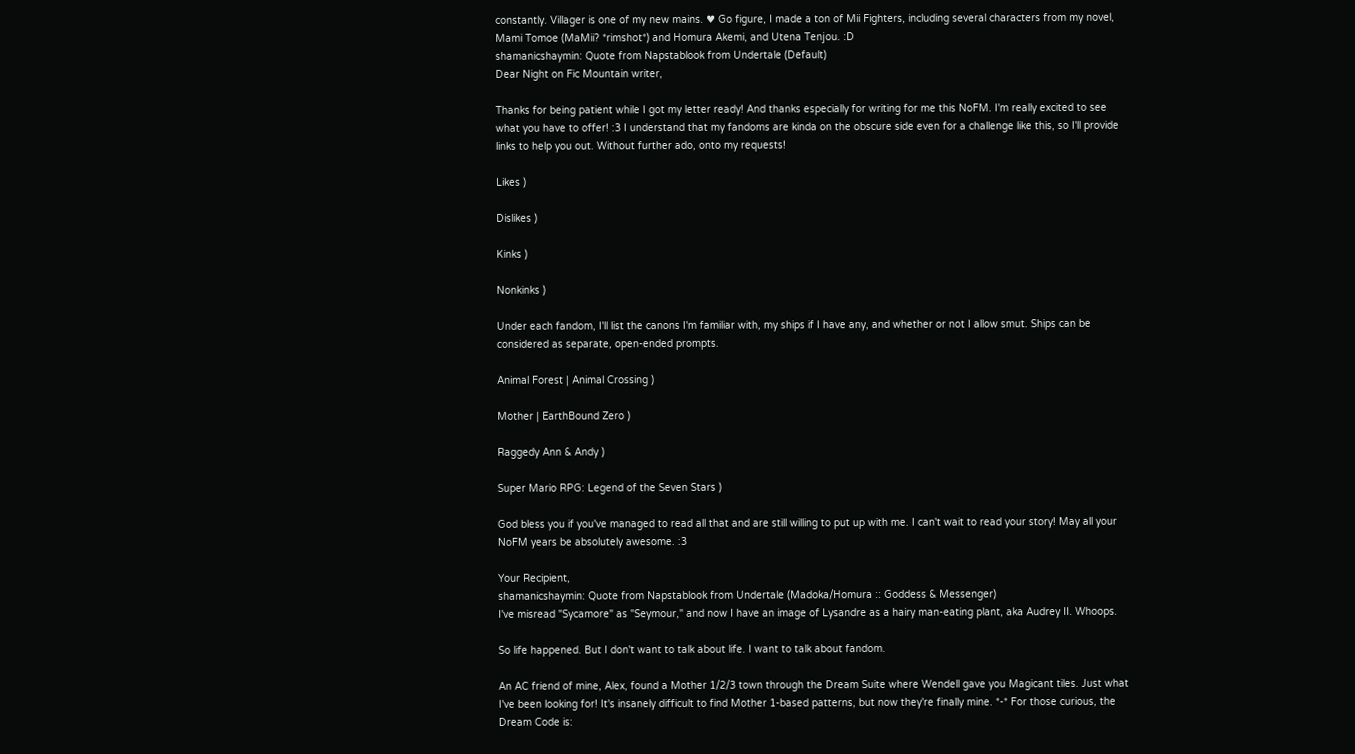constantly. Villager is one of my new mains. ♥ Go figure, I made a ton of Mii Fighters, including several characters from my novel, Mami Tomoe (MaMii? *rimshot*) and Homura Akemi, and Utena Tenjou. :D
shamanicshaymin: Quote from Napstablook from Undertale (Default)
Dear Night on Fic Mountain writer,

Thanks for being patient while I got my letter ready! And thanks especially for writing for me this NoFM. I'm really excited to see what you have to offer! :3 I understand that my fandoms are kinda on the obscure side even for a challenge like this, so I'll provide links to help you out. Without further ado, onto my requests!

Likes )

Dislikes )

Kinks )

Nonkinks )

Under each fandom, I'll list the canons I'm familiar with, my ships if I have any, and whether or not I allow smut. Ships can be considered as separate, open-ended prompts.

Animal Forest | Animal Crossing )

Mother | EarthBound Zero )

Raggedy Ann & Andy )

Super Mario RPG: Legend of the Seven Stars )

God bless you if you've managed to read all that and are still willing to put up with me. I can't wait to read your story! May all your NoFM years be absolutely awesome. :3

Your Recipient,
shamanicshaymin: Quote from Napstablook from Undertale (Madoka/Homura :: Goddess & Messenger)
I've misread "Sycamore" as "Seymour," and now I have an image of Lysandre as a hairy man-eating plant, aka Audrey II. Whoops.

So life happened. But I don't want to talk about life. I want to talk about fandom.

An AC friend of mine, Alex, found a Mother 1/2/3 town through the Dream Suite where Wendell gave you Magicant tiles. Just what I've been looking for! It's insanely difficult to find Mother 1-based patterns, but now they're finally mine. *-* For those curious, the Dream Code is: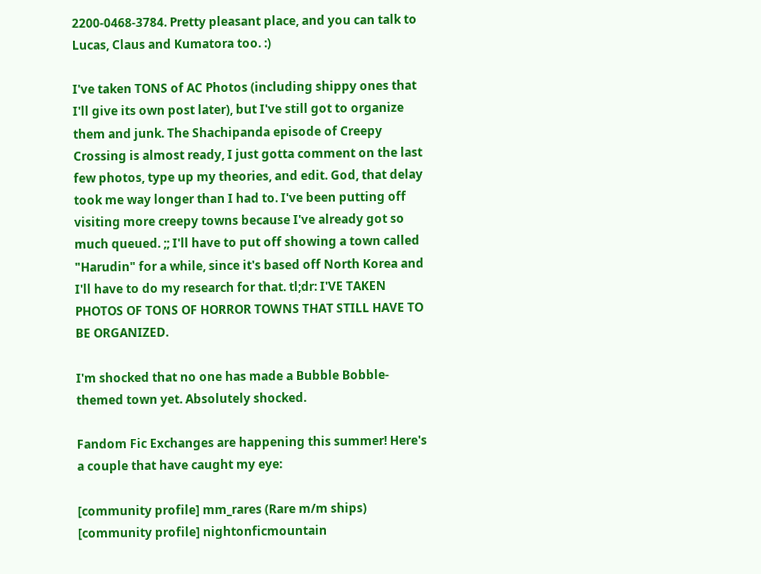2200-0468-3784. Pretty pleasant place, and you can talk to Lucas, Claus and Kumatora too. :)

I've taken TONS of AC Photos (including shippy ones that I'll give its own post later), but I've still got to organize them and junk. The Shachipanda episode of Creepy Crossing is almost ready, I just gotta comment on the last few photos, type up my theories, and edit. God, that delay took me way longer than I had to. I've been putting off visiting more creepy towns because I've already got so much queued. ;; I'll have to put off showing a town called "Harudin" for a while, since it's based off North Korea and I'll have to do my research for that. tl;dr: I'VE TAKEN PHOTOS OF TONS OF HORROR TOWNS THAT STILL HAVE TO BE ORGANIZED.

I'm shocked that no one has made a Bubble Bobble-themed town yet. Absolutely shocked.

Fandom Fic Exchanges are happening this summer! Here's a couple that have caught my eye:

[community profile] mm_rares (Rare m/m ships)
[community profile] nightonficmountain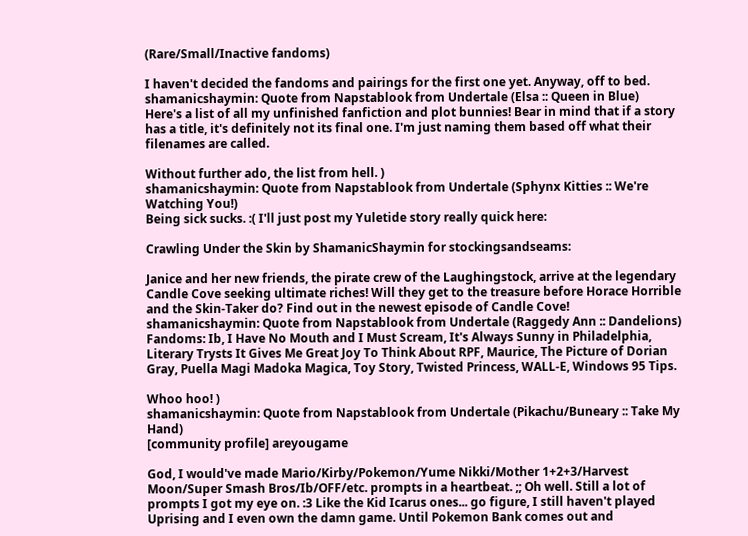(Rare/Small/Inactive fandoms)

I haven't decided the fandoms and pairings for the first one yet. Anyway, off to bed.
shamanicshaymin: Quote from Napstablook from Undertale (Elsa :: Queen in Blue)
Here's a list of all my unfinished fanfiction and plot bunnies! Bear in mind that if a story has a title, it's definitely not its final one. I'm just naming them based off what their filenames are called.

Without further ado, the list from hell. )
shamanicshaymin: Quote from Napstablook from Undertale (Sphynx Kitties :: We're Watching You!)
Being sick sucks. :( I'll just post my Yuletide story really quick here:

Crawling Under the Skin by ShamanicShaymin for stockingsandseams:

Janice and her new friends, the pirate crew of the Laughingstock, arrive at the legendary Candle Cove seeking ultimate riches! Will they get to the treasure before Horace Horrible and the Skin-Taker do? Find out in the newest episode of Candle Cove!
shamanicshaymin: Quote from Napstablook from Undertale (Raggedy Ann :: Dandelions)
Fandoms: Ib, I Have No Mouth and I Must Scream, It's Always Sunny in Philadelphia, Literary Trysts It Gives Me Great Joy To Think About RPF, Maurice, The Picture of Dorian Gray, Puella Magi Madoka Magica, Toy Story, Twisted Princess, WALL-E, Windows 95 Tips.

Whoo hoo! )
shamanicshaymin: Quote from Napstablook from Undertale (Pikachu/Buneary :: Take My Hand)
[community profile] areyougame

God, I would've made Mario/Kirby/Pokemon/Yume Nikki/Mother 1+2+3/Harvest Moon/Super Smash Bros/Ib/OFF/etc. prompts in a heartbeat. ;; Oh well. Still a lot of prompts I got my eye on. :3 Like the Kid Icarus ones... go figure, I still haven't played Uprising and I even own the damn game. Until Pokemon Bank comes out and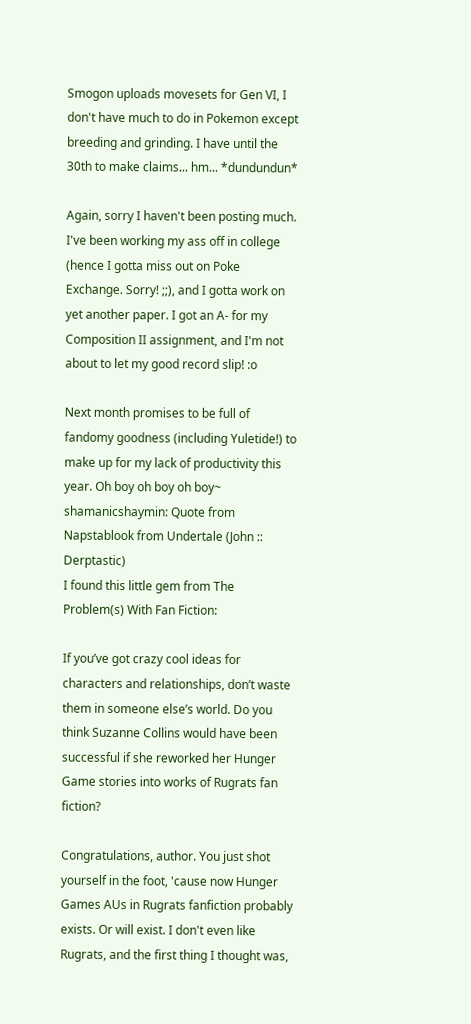Smogon uploads movesets for Gen VI, I don't have much to do in Pokemon except breeding and grinding. I have until the 30th to make claims... hm... *dundundun*

Again, sorry I haven't been posting much. I've been working my ass off in college (hence I gotta miss out on Poke Exchange. Sorry! ;;), and I gotta work on yet another paper. I got an A- for my Composition II assignment, and I'm not about to let my good record slip! :o

Next month promises to be full of fandomy goodness (including Yuletide!) to make up for my lack of productivity this year. Oh boy oh boy oh boy~
shamanicshaymin: Quote from Napstablook from Undertale (John :: Derptastic)
I found this little gem from The Problem(s) With Fan Fiction:

If you’ve got crazy cool ideas for characters and relationships, don’t waste them in someone else’s world. Do you think Suzanne Collins would have been successful if she reworked her Hunger Game stories into works of Rugrats fan fiction?

Congratulations, author. You just shot yourself in the foot, 'cause now Hunger Games AUs in Rugrats fanfiction probably exists. Or will exist. I don't even like Rugrats, and the first thing I thought was,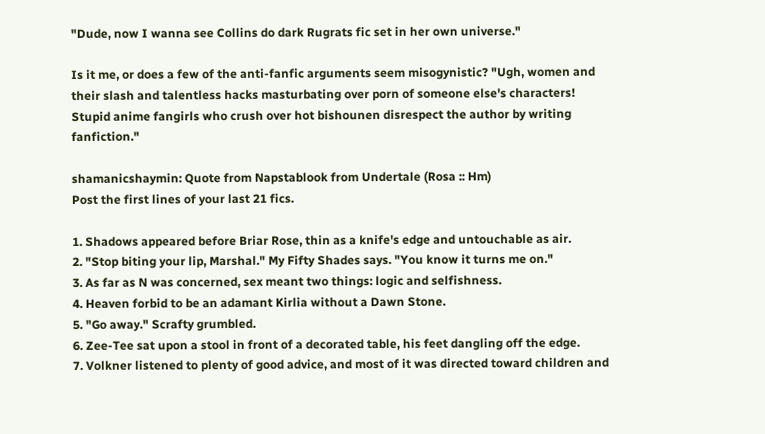"Dude, now I wanna see Collins do dark Rugrats fic set in her own universe."

Is it me, or does a few of the anti-fanfic arguments seem misogynistic? "Ugh, women and their slash and talentless hacks masturbating over porn of someone else's characters! Stupid anime fangirls who crush over hot bishounen disrespect the author by writing fanfiction."

shamanicshaymin: Quote from Napstablook from Undertale (Rosa :: Hm)
Post the first lines of your last 21 fics.

1. Shadows appeared before Briar Rose, thin as a knife's edge and untouchable as air.
2. "Stop biting your lip, Marshal." My Fifty Shades says. "You know it turns me on."
3. As far as N was concerned, sex meant two things: logic and selfishness.
4. Heaven forbid to be an adamant Kirlia without a Dawn Stone.
5. "Go away." Scrafty grumbled.
6. Zee-Tee sat upon a stool in front of a decorated table, his feet dangling off the edge.
7. Volkner listened to plenty of good advice, and most of it was directed toward children and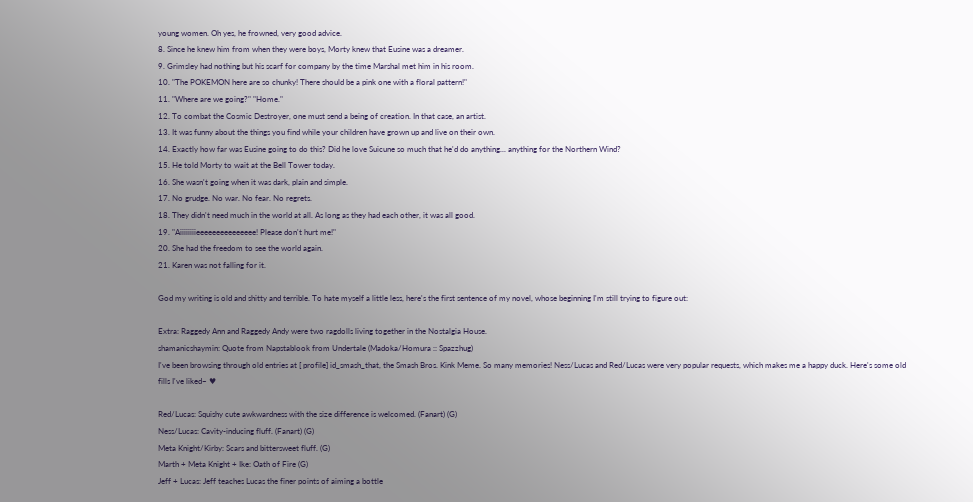young women. Oh yes, he frowned, very good advice.
8. Since he knew him from when they were boys, Morty knew that Eusine was a dreamer.
9. Grimsley had nothing but his scarf for company by the time Marshal met him in his room.
10. "The POKEMON here are so chunky! There should be a pink one with a floral pattern!"
11. "Where are we going?" "Home."
12. To combat the Cosmic Destroyer, one must send a being of creation. In that case, an artist.
13. It was funny about the things you find while your children have grown up and live on their own.
14. Exactly how far was Eusine going to do this? Did he love Suicune so much that he'd do anything... anything for the Northern Wind?
15. He told Morty to wait at the Bell Tower today.
16. She wasn't going when it was dark, plain and simple.
17. No grudge. No war. No fear. No regrets.
18. They didn't need much in the world at all. As long as they had each other, it was all good.
19. "Aiiiiiiiieeeeeeeeeeeeeee! Please don't hurt me!"
20. She had the freedom to see the world again.
21. Karen was not falling for it.

God my writing is old and shitty and terrible. To hate myself a little less, here's the first sentence of my novel, whose beginning I'm still trying to figure out:

Extra: Raggedy Ann and Raggedy Andy were two ragdolls living together in the Nostalgia House.
shamanicshaymin: Quote from Napstablook from Undertale (Madoka/Homura :: Spazzhug)
I've been browsing through old entries at [ profile] id_smash_that, the Smash Bros. Kink Meme. So many memories! Ness/Lucas and Red/Lucas were very popular requests, which makes me a happy duck. Here's some old fills I've liked~ ♥

Red/Lucas: Squishy cute awkwardness with the size difference is welcomed. (Fanart) (G)
Ness/Lucas: Cavity-inducing fluff. (Fanart) (G)
Meta Knight/Kirby: Scars and bittersweet fluff. (G)
Marth + Meta Knight + Ike: Oath of Fire (G)
Jeff + Lucas: Jeff teaches Lucas the finer points of aiming a bottle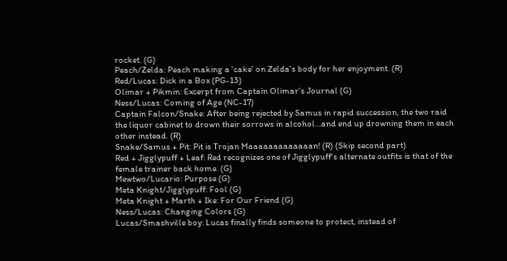rocket. (G)
Peach/Zelda: Peach making a 'cake' on Zelda's body for her enjoyment. (R)
Red/Lucas: Dick in a Box (PG-13)
Olimar + Pikmin: Excerpt from Captain Olimar's Journal (G)
Ness/Lucas: Coming of Age (NC-17)
Captain Falcon/Snake: After being rejected by Samus in rapid succession, the two raid the liquor cabinet to drown their sorrows in alcohol...and end up drowning them in each other instead. (R)
Snake/Samus + Pit: Pit is Trojan Maaaaaaaaaaaaan! (R) (Skip second part)
Red + Jigglypuff + Leaf: Red recognizes one of Jigglypuff's alternate outfits is that of the female trainer back home. (G)
Mewtwo/Lucario: Purpose (G)
Meta Knight/Jigglypuff: Fool (G)
Meta Knight + Marth + Ike: For Our Friend (G)
Ness/Lucas: Changing Colors (G)
Lucas/Smashville boy: Lucas finally finds someone to protect, instead of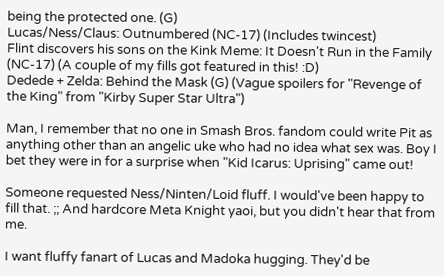being the protected one. (G)
Lucas/Ness/Claus: Outnumbered (NC-17) (Includes twincest)
Flint discovers his sons on the Kink Meme: It Doesn't Run in the Family (NC-17) (A couple of my fills got featured in this! :D)
Dedede + Zelda: Behind the Mask (G) (Vague spoilers for "Revenge of the King" from "Kirby Super Star Ultra")

Man, I remember that no one in Smash Bros. fandom could write Pit as anything other than an angelic uke who had no idea what sex was. Boy I bet they were in for a surprise when "Kid Icarus: Uprising" came out!

Someone requested Ness/Ninten/Loid fluff. I would've been happy to fill that. ;; And hardcore Meta Knight yaoi, but you didn't hear that from me.

I want fluffy fanart of Lucas and Madoka hugging. They'd be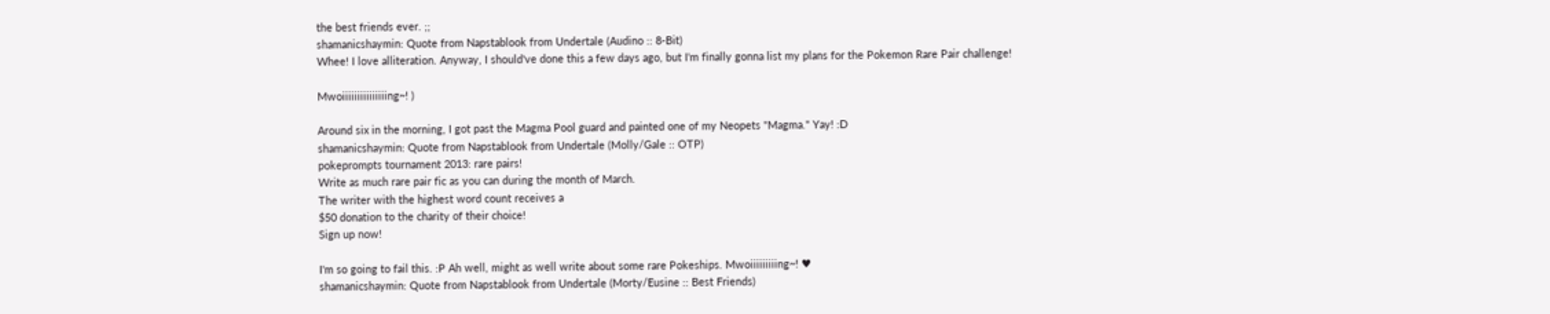the best friends ever. ;;
shamanicshaymin: Quote from Napstablook from Undertale (Audino :: 8-Bit)
Whee! I love alliteration. Anyway, I should've done this a few days ago, but I'm finally gonna list my plans for the Pokemon Rare Pair challenge!

Mwoiiiiiiiiiiiiiiing~! )

Around six in the morning, I got past the Magma Pool guard and painted one of my Neopets "Magma." Yay! :D
shamanicshaymin: Quote from Napstablook from Undertale (Molly/Gale :: OTP)
pokeprompts tournament 2013: rare pairs!
Write as much rare pair fic as you can during the month of March.
The writer with the highest word count receives a
$50 donation to the charity of their choice!
Sign up now!

I'm so going to fail this. :P Ah well, might as well write about some rare Pokeships. Mwoiiiiiiiiing~! ♥
shamanicshaymin: Quote from Napstablook from Undertale (Morty/Eusine :: Best Friends)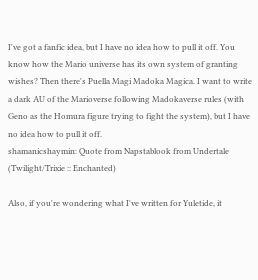I've got a fanfic idea, but I have no idea how to pull it off. You know how the Mario universe has its own system of granting wishes? Then there's Puella Magi Madoka Magica. I want to write a dark AU of the Marioverse following Madokaverse rules (with Geno as the Homura figure trying to fight the system), but I have no idea how to pull it off.
shamanicshaymin: Quote from Napstablook from Undertale (Twilight/Trixie :: Enchanted)

Also, if you're wondering what I've written for Yuletide, it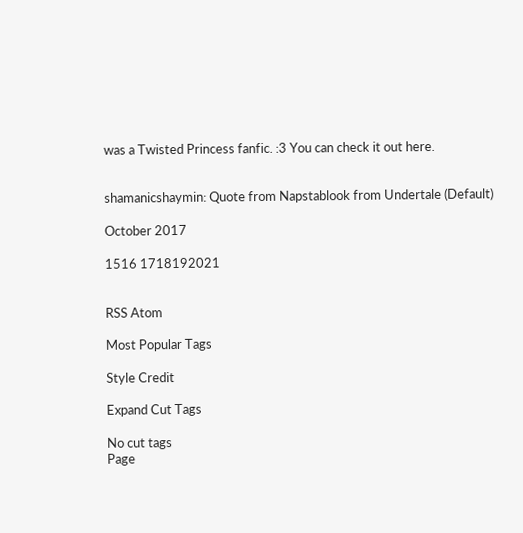was a Twisted Princess fanfic. :3 You can check it out here.


shamanicshaymin: Quote from Napstablook from Undertale (Default)

October 2017

1516 1718192021


RSS Atom

Most Popular Tags

Style Credit

Expand Cut Tags

No cut tags
Page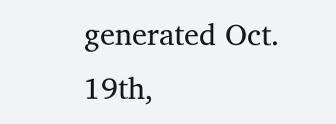generated Oct. 19th,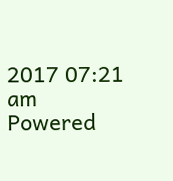2017 07:21 am
Powered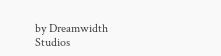by Dreamwidth Studios